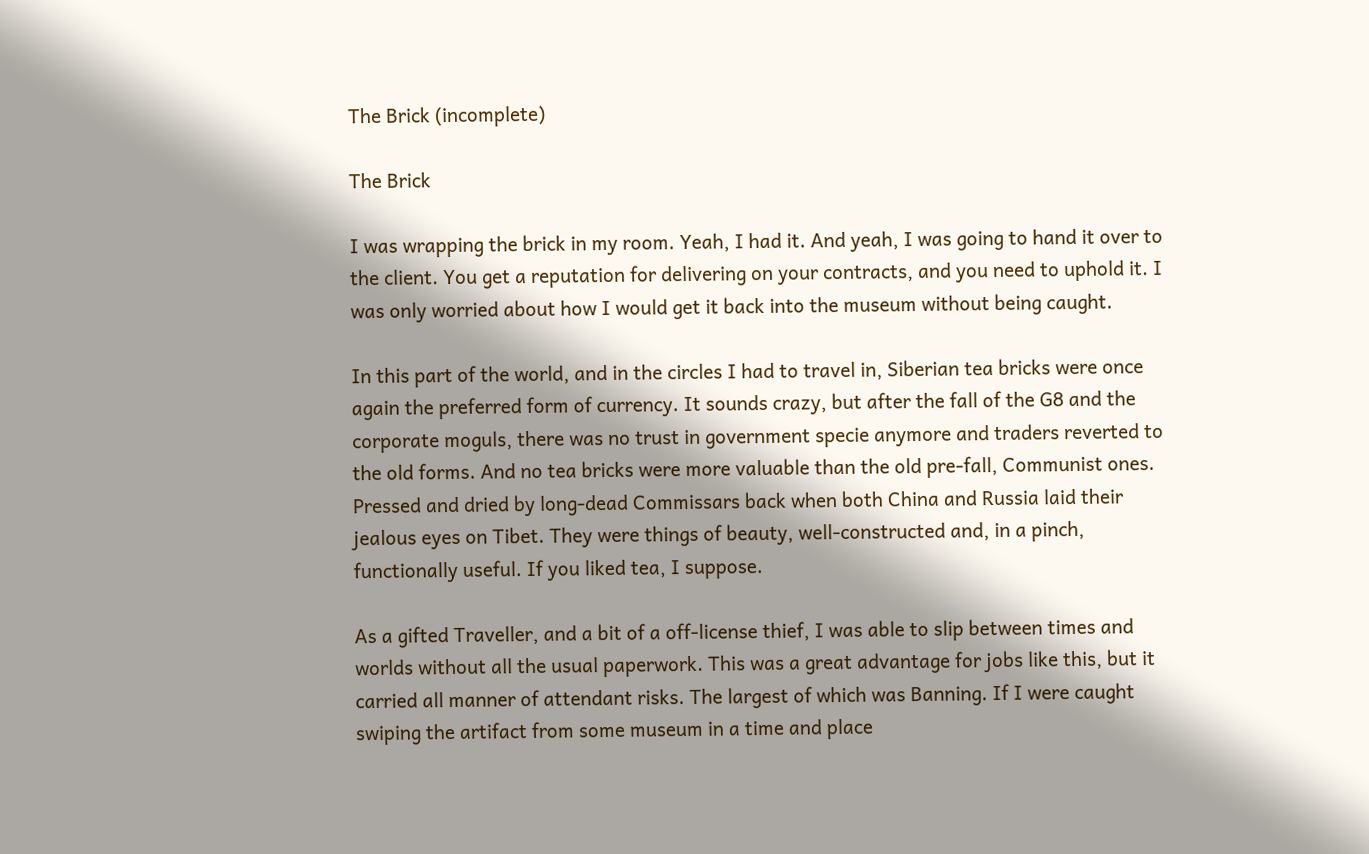The Brick (incomplete)

The Brick

I was wrapping the brick in my room. Yeah, I had it. And yeah, I was going to hand it over to the client. You get a reputation for delivering on your contracts, and you need to uphold it. I was only worried about how I would get it back into the museum without being caught.

In this part of the world, and in the circles I had to travel in, Siberian tea bricks were once again the preferred form of currency. It sounds crazy, but after the fall of the G8 and the corporate moguls, there was no trust in government specie anymore and traders reverted to the old forms. And no tea bricks were more valuable than the old pre-fall, Communist ones. Pressed and dried by long-dead Commissars back when both China and Russia laid their jealous eyes on Tibet. They were things of beauty, well-constructed and, in a pinch, functionally useful. If you liked tea, I suppose.

As a gifted Traveller, and a bit of a off-license thief, I was able to slip between times and worlds without all the usual paperwork. This was a great advantage for jobs like this, but it carried all manner of attendant risks. The largest of which was Banning. If I were caught swiping the artifact from some museum in a time and place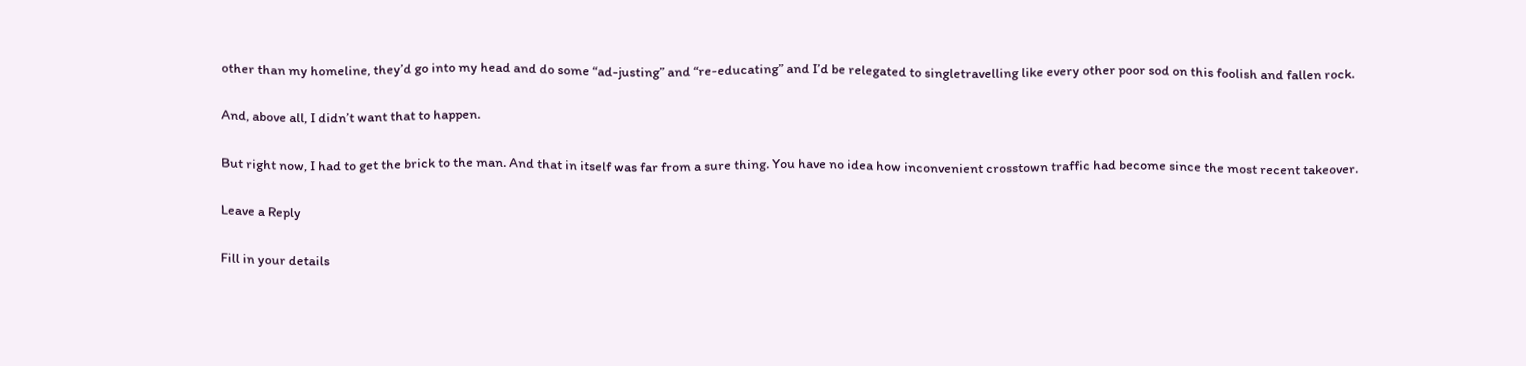other than my homeline, they’d go into my head and do some “ad-justing” and “re-educating” and I’d be relegated to singletravelling like every other poor sod on this foolish and fallen rock.

And, above all, I didn’t want that to happen.

But right now, I had to get the brick to the man. And that in itself was far from a sure thing. You have no idea how inconvenient crosstown traffic had become since the most recent takeover.

Leave a Reply

Fill in your details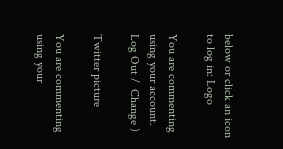below or click an icon to log in: Logo

You are commenting using your account. Log Out /  Change )

Twitter picture

You are commenting using your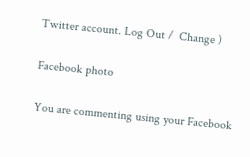Twitter account. Log Out /  Change )

Facebook photo

You are commenting using your Facebook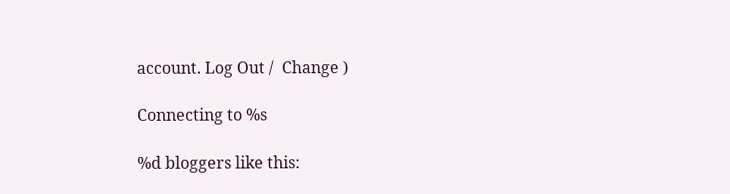account. Log Out /  Change )

Connecting to %s

%d bloggers like this: